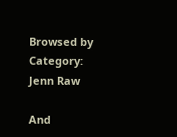Browsed by
Category: Jenn Raw

And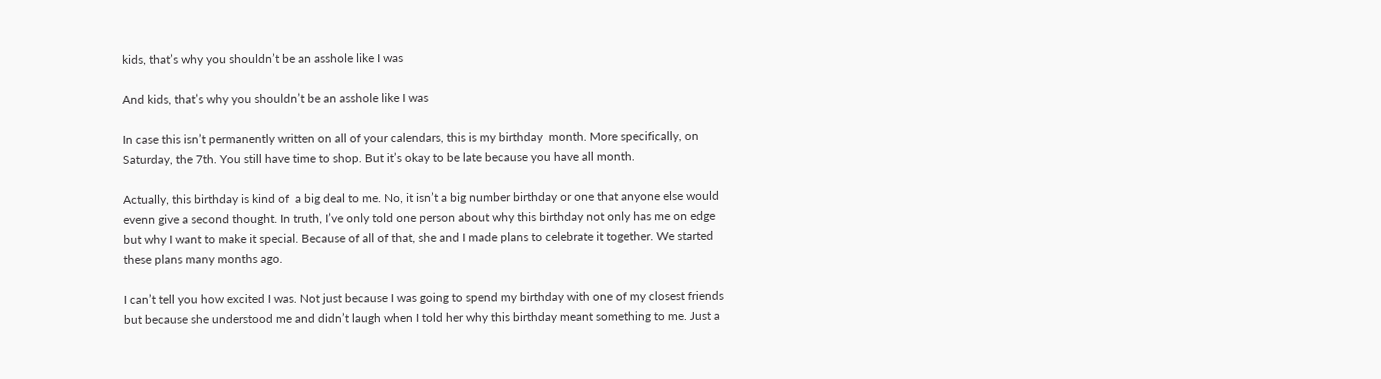kids, that’s why you shouldn’t be an asshole like I was

And kids, that’s why you shouldn’t be an asshole like I was

In case this isn’t permanently written on all of your calendars, this is my birthday  month. More specifically, on Saturday, the 7th. You still have time to shop. But it’s okay to be late because you have all month.

Actually, this birthday is kind of  a big deal to me. No, it isn’t a big number birthday or one that anyone else would evenn give a second thought. In truth, I’ve only told one person about why this birthday not only has me on edge but why I want to make it special. Because of all of that, she and I made plans to celebrate it together. We started these plans many months ago.

I can’t tell you how excited I was. Not just because I was going to spend my birthday with one of my closest friends but because she understood me and didn’t laugh when I told her why this birthday meant something to me. Just a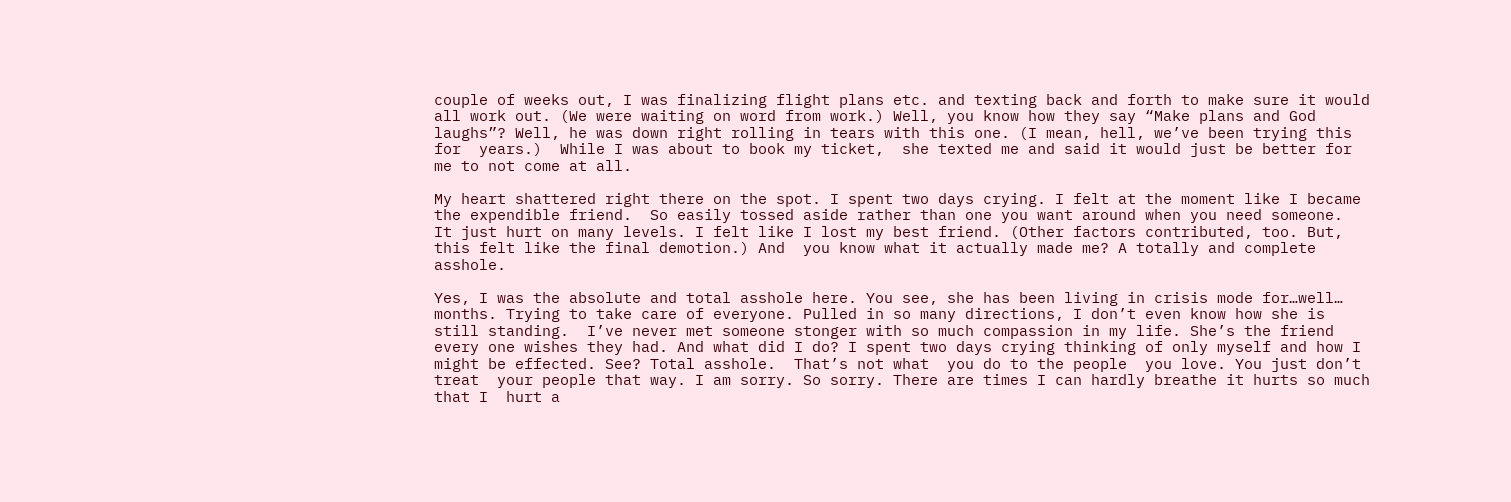couple of weeks out, I was finalizing flight plans etc. and texting back and forth to make sure it would all work out. (We were waiting on word from work.) Well, you know how they say “Make plans and God laughs”? Well, he was down right rolling in tears with this one. (I mean, hell, we’ve been trying this for  years.)  While I was about to book my ticket,  she texted me and said it would just be better for me to not come at all.

My heart shattered right there on the spot. I spent two days crying. I felt at the moment like I became the expendible friend.  So easily tossed aside rather than one you want around when you need someone.  It just hurt on many levels. I felt like I lost my best friend. (Other factors contributed, too. But, this felt like the final demotion.) And  you know what it actually made me? A totally and complete asshole.

Yes, I was the absolute and total asshole here. You see, she has been living in crisis mode for…well… months. Trying to take care of everyone. Pulled in so many directions, I don’t even know how she is still standing.  I’ve never met someone stonger with so much compassion in my life. She’s the friend every one wishes they had. And what did I do? I spent two days crying thinking of only myself and how I might be effected. See? Total asshole.  That’s not what  you do to the people  you love. You just don’t treat  your people that way. I am sorry. So sorry. There are times I can hardly breathe it hurts so much that I  hurt a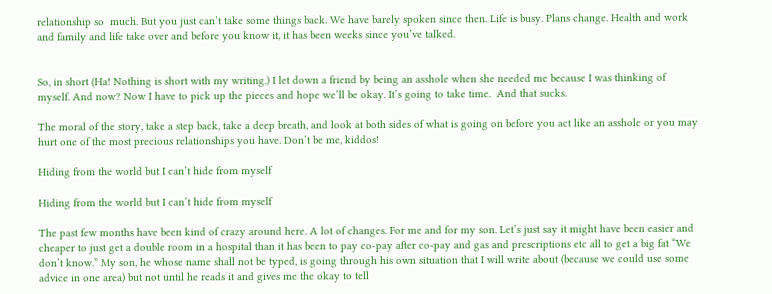relationship so  much. But you just can’t take some things back. We have barely spoken since then. Life is busy. Plans change. Health and work and family and life take over and before you know it, it has been weeks since you’ve talked.


So, in short (Ha! Nothing is short with my writing.) I let down a friend by being an asshole when she needed me because I was thinking of myself. And now? Now I have to pick up the pieces and hope we’ll be okay. It’s going to take time.  And that sucks.

The moral of the story, take a step back, take a deep breath, and look at both sides of what is going on before you act like an asshole or you may hurt one of the most precious relationships you have. Don’t be me, kiddos!

Hiding from the world but I can’t hide from myself

Hiding from the world but I can’t hide from myself

The past few months have been kind of crazy around here. A lot of changes. For me and for my son. Let’s just say it might have been easier and cheaper to just get a double room in a hospital than it has been to pay co-pay after co-pay and gas and prescriptions etc all to get a big fat “We don’t know.” My son, he whose name shall not be typed, is going through his own situation that I will write about (because we could use some advice in one area) but not until he reads it and gives me the okay to tell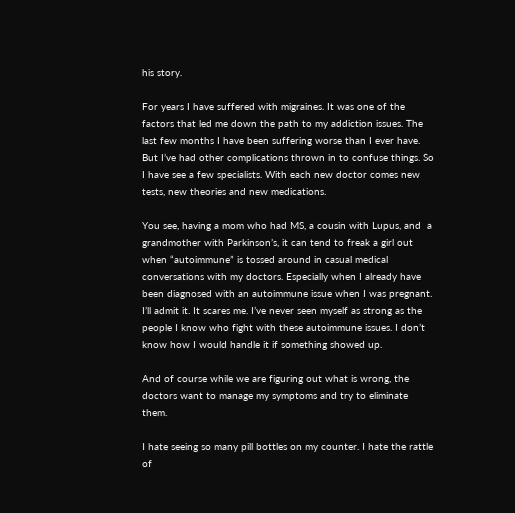his story.

For years I have suffered with migraines. It was one of the factors that led me down the path to my addiction issues. The last few months I have been suffering worse than I ever have. But I’ve had other complications thrown in to confuse things. So I have see a few specialists. With each new doctor comes new tests, new theories and new medications.

You see, having a mom who had MS, a cousin with Lupus, and  a grandmother with Parkinson’s, it can tend to freak a girl out when “autoimmune” is tossed around in casual medical conversations with my doctors. Especially when I already have been diagnosed with an autoimmune issue when I was pregnant. I’ll admit it. It scares me. I’ve never seen myself as strong as the people I know who fight with these autoimmune issues. I don’t know how I would handle it if something showed up.

And of course while we are figuring out what is wrong, the doctors want to manage my symptoms and try to eliminate them.

I hate seeing so many pill bottles on my counter. I hate the rattle of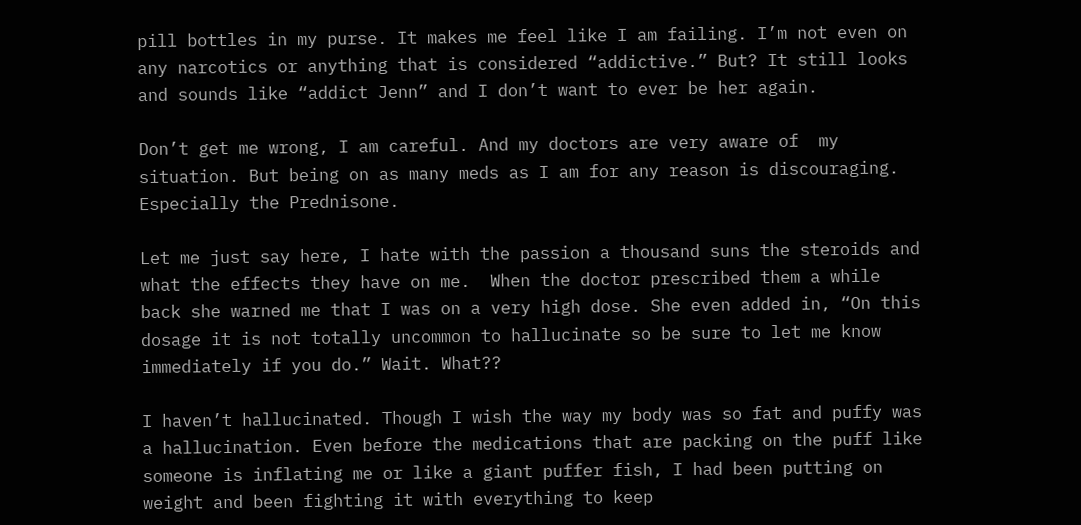pill bottles in my purse. It makes me feel like I am failing. I’m not even on any narcotics or anything that is considered “addictive.” But? It still looks and sounds like “addict Jenn” and I don’t want to ever be her again.

Don’t get me wrong, I am careful. And my doctors are very aware of  my situation. But being on as many meds as I am for any reason is discouraging. Especially the Prednisone.

Let me just say here, I hate with the passion a thousand suns the steroids and what the effects they have on me.  When the doctor prescribed them a while back she warned me that I was on a very high dose. She even added in, “On this dosage it is not totally uncommon to hallucinate so be sure to let me know immediately if you do.” Wait. What??

I haven’t hallucinated. Though I wish the way my body was so fat and puffy was a hallucination. Even before the medications that are packing on the puff like someone is inflating me or like a giant puffer fish, I had been putting on weight and been fighting it with everything to keep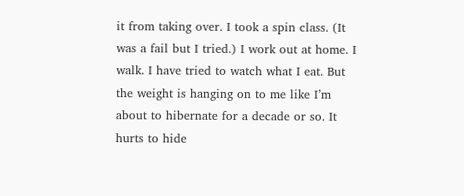it from taking over. I took a spin class. (It was a fail but I tried.) I work out at home. I walk. I have tried to watch what I eat. But the weight is hanging on to me like I’m about to hibernate for a decade or so. It hurts to hide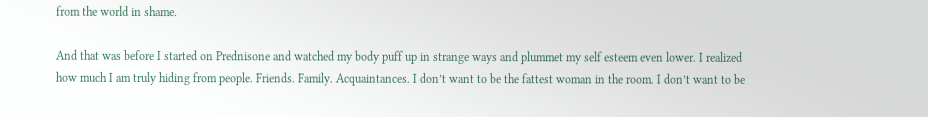from the world in shame.

And that was before I started on Prednisone and watched my body puff up in strange ways and plummet my self esteem even lower. I realized how much I am truly hiding from people. Friends. Family. Acquaintances. I don’t want to be the fattest woman in the room. I don’t want to be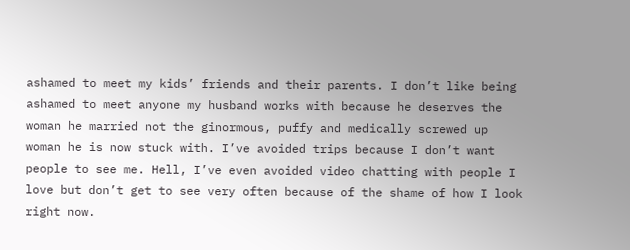ashamed to meet my kids’ friends and their parents. I don’t like being ashamed to meet anyone my husband works with because he deserves the woman he married not the ginormous, puffy and medically screwed up woman he is now stuck with. I’ve avoided trips because I don’t want people to see me. Hell, I’ve even avoided video chatting with people I love but don’t get to see very often because of the shame of how I look right now.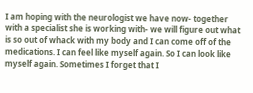I am hoping with the neurologist we have now- together with a specialist she is working with- we will figure out what is so out of whack with my body and I can come off of the medications. I can feel like myself again. So I can look like myself again. Sometimes I forget that I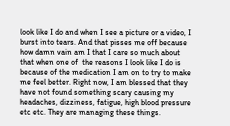look like I do and when I see a picture or a video, I burst into tears. And that pisses me off because how damn vain am I that I care so much about that when one of  the reasons I look like I do is because of the medication I am on to try to make me feel better. Right now, I am blessed that they have not found something scary causing my headaches, dizziness, fatigue, high blood pressure etc etc. They are managing these things.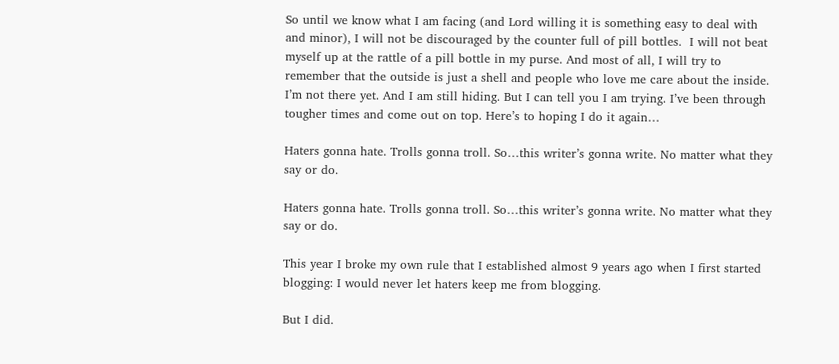So until we know what I am facing (and Lord willing it is something easy to deal with and minor), I will not be discouraged by the counter full of pill bottles.  I will not beat myself up at the rattle of a pill bottle in my purse. And most of all, I will try to remember that the outside is just a shell and people who love me care about the inside. I’m not there yet. And I am still hiding. But I can tell you I am trying. I’ve been through tougher times and come out on top. Here’s to hoping I do it again…

Haters gonna hate. Trolls gonna troll. So…this writer’s gonna write. No matter what they say or do.

Haters gonna hate. Trolls gonna troll. So…this writer’s gonna write. No matter what they say or do.

This year I broke my own rule that I established almost 9 years ago when I first started blogging: I would never let haters keep me from blogging.

But I did.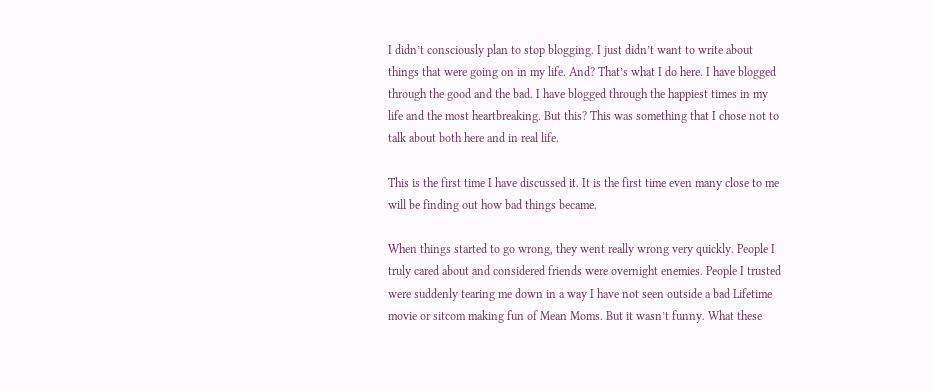I didn’t consciously plan to stop blogging. I just didn’t want to write about things that were going on in my life. And? That’s what I do here. I have blogged through the good and the bad. I have blogged through the happiest times in my life and the most heartbreaking. But this? This was something that I chose not to talk about both here and in real life.

This is the first time I have discussed it. It is the first time even many close to me will be finding out how bad things became.

When things started to go wrong, they went really wrong very quickly. People I truly cared about and considered friends were overnight enemies. People I trusted were suddenly tearing me down in a way I have not seen outside a bad Lifetime movie or sitcom making fun of Mean Moms. But it wasn’t funny. What these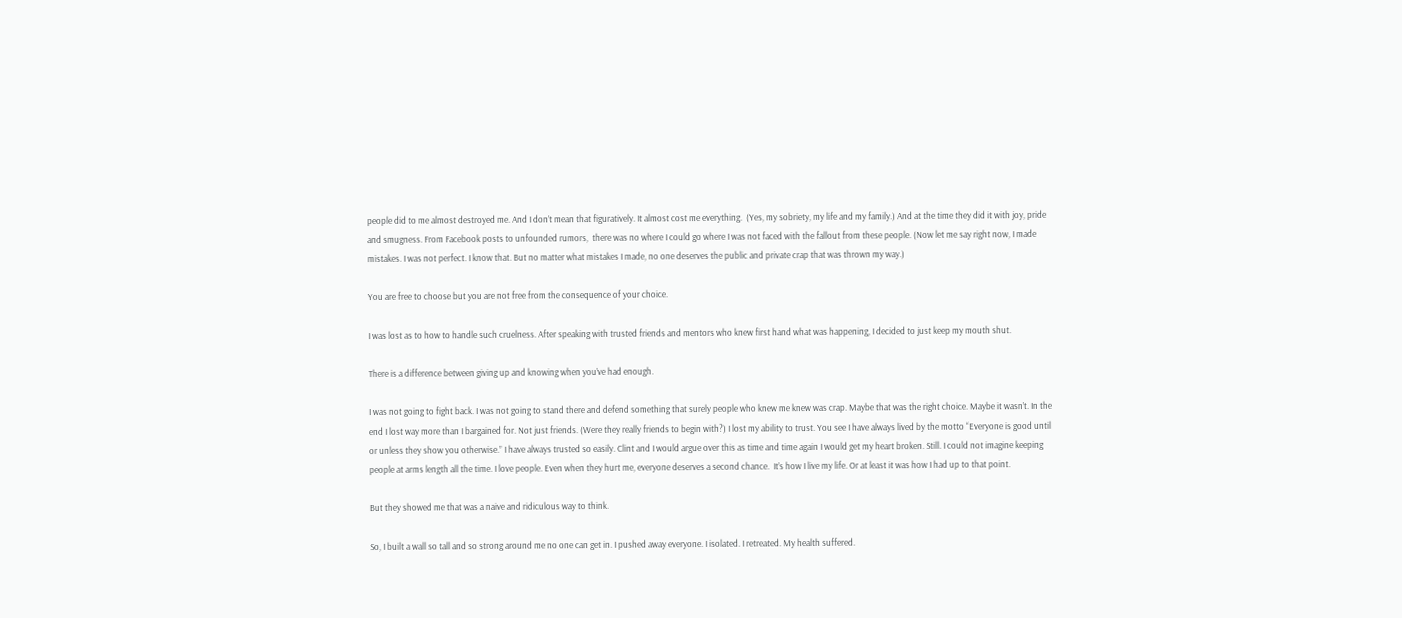people did to me almost destroyed me. And I don’t mean that figuratively. It almost cost me everything.  (Yes, my sobriety, my life and my family.) And at the time they did it with joy, pride and smugness. From Facebook posts to unfounded rumors,  there was no where I could go where I was not faced with the fallout from these people. (Now let me say right now, I made mistakes. I was not perfect. I know that. But no matter what mistakes I made, no one deserves the public and private crap that was thrown my way.)

You are free to choose but you are not free from the consequence of your choice.

I was lost as to how to handle such cruelness. After speaking with trusted friends and mentors who knew first hand what was happening, I decided to just keep my mouth shut.

There is a difference between giving up and knowing when you’ve had enough.

I was not going to fight back. I was not going to stand there and defend something that surely people who knew me knew was crap. Maybe that was the right choice. Maybe it wasn’t. In the end I lost way more than I bargained for. Not just friends. (Were they really friends to begin with?) I lost my ability to trust. You see I have always lived by the motto “Everyone is good until or unless they show you otherwise.” I have always trusted so easily. Clint and I would argue over this as time and time again I would get my heart broken. Still. I could not imagine keeping people at arms length all the time. I love people. Even when they hurt me, everyone deserves a second chance.  It’s how I live my life. Or at least it was how I had up to that point.

But they showed me that was a naive and ridiculous way to think.

So, I built a wall so tall and so strong around me no one can get in. I pushed away everyone. I isolated. I retreated. My health suffered.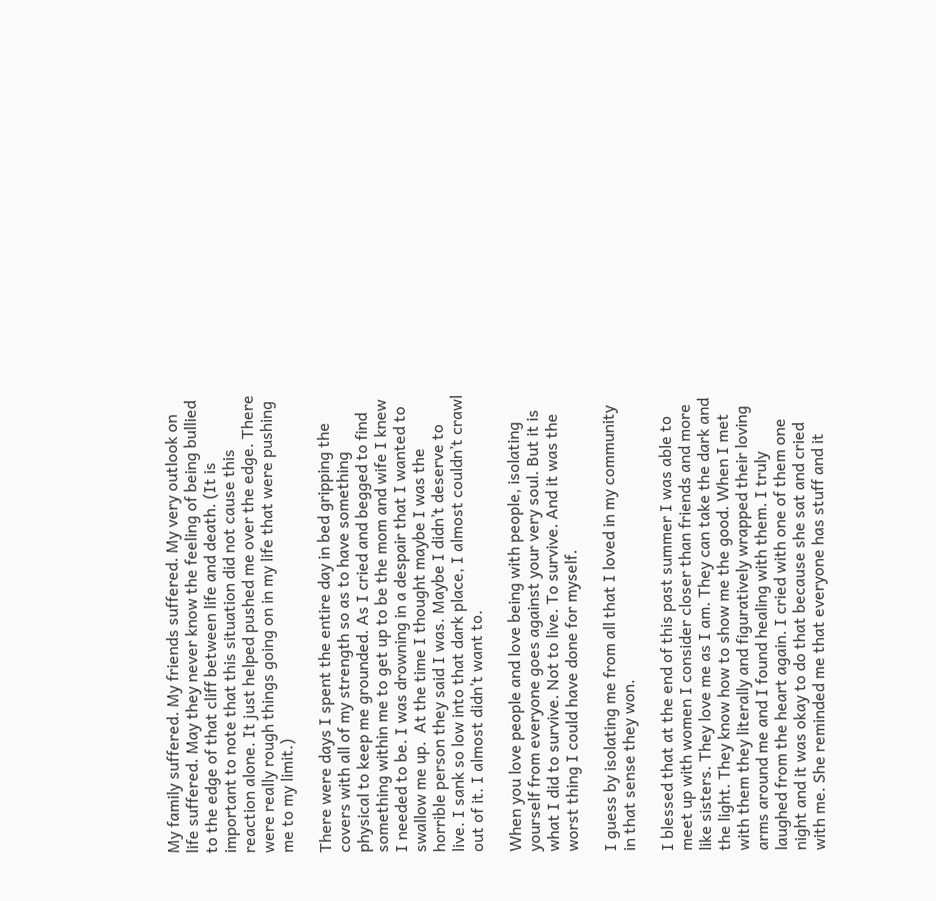My family suffered. My friends suffered. My very outlook on life suffered. May they never know the feeling of being bullied to the edge of that cliff between life and death. (It is important to note that this situation did not cause this reaction alone. It just helped pushed me over the edge. There were really rough things going on in my life that were pushing me to my limit.)

There were days I spent the entire day in bed gripping the covers with all of my strength so as to have something physical to keep me grounded. As I cried and begged to find something within me to get up to be the mom and wife I knew I needed to be. I was drowning in a despair that I wanted to swallow me up.  At the time I thought maybe I was the horrible person they said I was. Maybe I didn’t deserve to live. I sank so low into that dark place, I almost couldn’t crawl out of it. I almost didn’t want to.

When you love people and love being with people, isolating yourself from everyone goes against your very soul. But it is what I did to survive. Not to live. To survive. And it was the worst thing I could have done for myself.

I guess by isolating me from all that I loved in my community in that sense they won.

I blessed that at the end of this past summer I was able to meet up with women I consider closer than friends and more like sisters. They love me as I am. They can take the dark and the light. They know how to show me the good. When I met with them they literally and figuratively wrapped their loving arms around me and I found healing with them. I truly laughed from the heart again. I cried with one of them one night and it was okay to do that because she sat and cried with me. She reminded me that everyone has stuff and it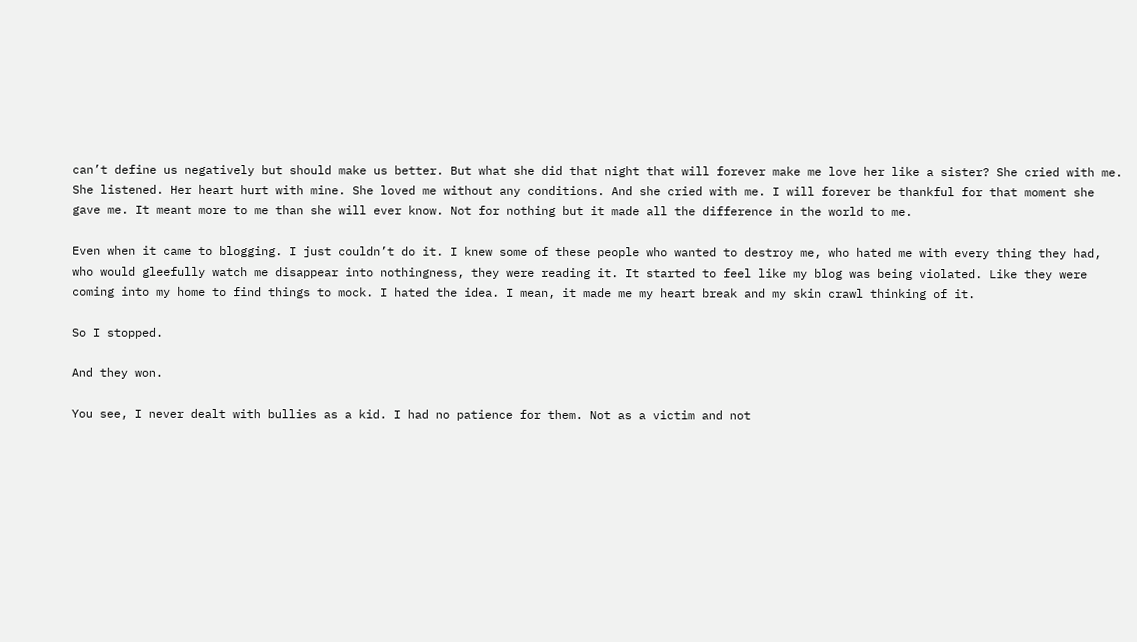can’t define us negatively but should make us better. But what she did that night that will forever make me love her like a sister? She cried with me. She listened. Her heart hurt with mine. She loved me without any conditions. And she cried with me. I will forever be thankful for that moment she gave me. It meant more to me than she will ever know. Not for nothing but it made all the difference in the world to me.

Even when it came to blogging. I just couldn’t do it. I knew some of these people who wanted to destroy me, who hated me with every thing they had, who would gleefully watch me disappear into nothingness, they were reading it. It started to feel like my blog was being violated. Like they were coming into my home to find things to mock. I hated the idea. I mean, it made me my heart break and my skin crawl thinking of it.

So I stopped.

And they won.

You see, I never dealt with bullies as a kid. I had no patience for them. Not as a victim and not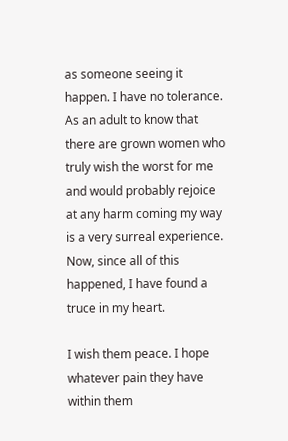as someone seeing it happen. I have no tolerance. As an adult to know that there are grown women who truly wish the worst for me and would probably rejoice at any harm coming my way is a very surreal experience.  Now, since all of this happened, I have found a truce in my heart.

I wish them peace. I hope whatever pain they have within them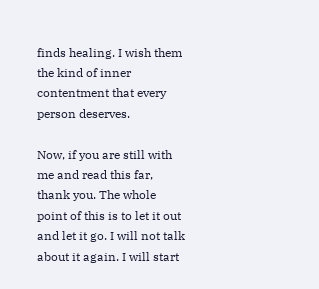finds healing. I wish them the kind of inner contentment that every person deserves.

Now, if you are still with me and read this far, thank you. The whole point of this is to let it out and let it go. I will not talk about it again. I will start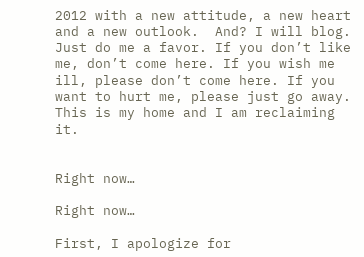2012 with a new attitude, a new heart and a new outlook.  And? I will blog. Just do me a favor. If you don’t like me, don’t come here. If you wish me ill, please don’t come here. If you want to hurt me, please just go away. This is my home and I am reclaiming it.


Right now…

Right now…

First, I apologize for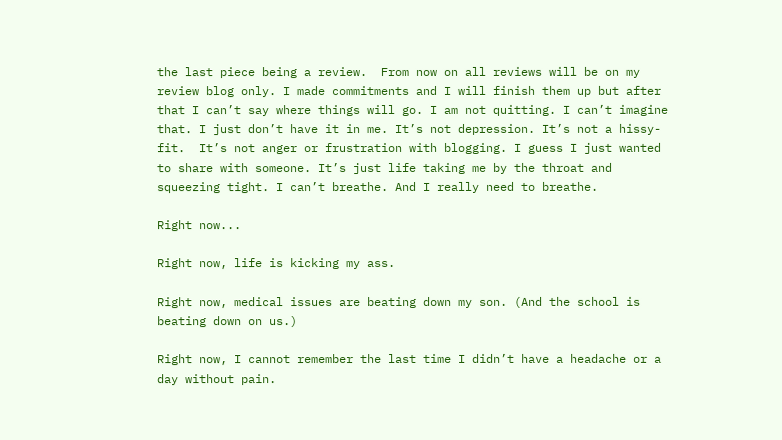the last piece being a review.  From now on all reviews will be on my review blog only. I made commitments and I will finish them up but after that I can’t say where things will go. I am not quitting. I can’t imagine that. I just don’t have it in me. It’s not depression. It’s not a hissy-fit.  It’s not anger or frustration with blogging. I guess I just wanted to share with someone. It’s just life taking me by the throat and squeezing tight. I can’t breathe. And I really need to breathe.

Right now...

Right now, life is kicking my ass.

Right now, medical issues are beating down my son. (And the school is beating down on us.)

Right now, I cannot remember the last time I didn’t have a headache or a day without pain.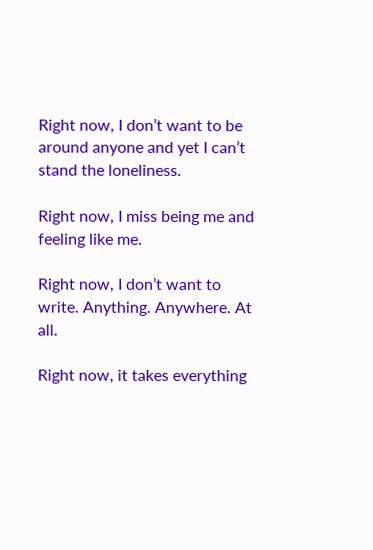Right now, I don’t want to be around anyone and yet I can’t stand the loneliness.

Right now, I miss being me and feeling like me.

Right now, I don’t want to write. Anything. Anywhere. At all.

Right now, it takes everything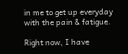in me to get up everyday with the pain & fatigue.

Right now, I have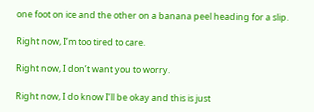one foot on ice and the other on a banana peel heading for a slip.

Right now, I’m too tired to care.

Right now, I don’t want you to worry.

Right now, I do know I’ll be okay and this is just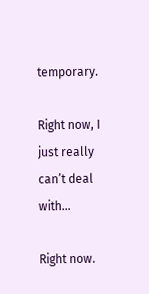temporary.

Right now, I just really can’t deal with…

Right now.